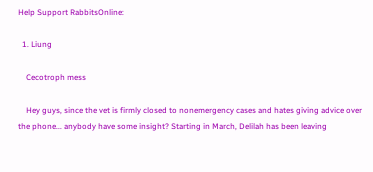Help Support RabbitsOnline:

  1. Liung

    Cecotroph mess

    Hey guys, since the vet is firmly closed to nonemergency cases and hates giving advice over the phone... anybody have some insight? Starting in March, Delilah has been leaving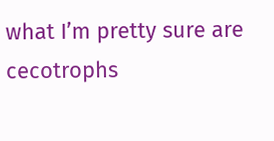what I’m pretty sure are cecotrophs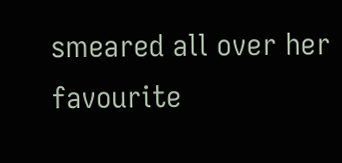smeared all over her favourite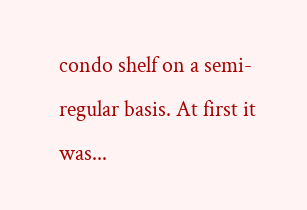condo shelf on a semi-regular basis. At first it was...